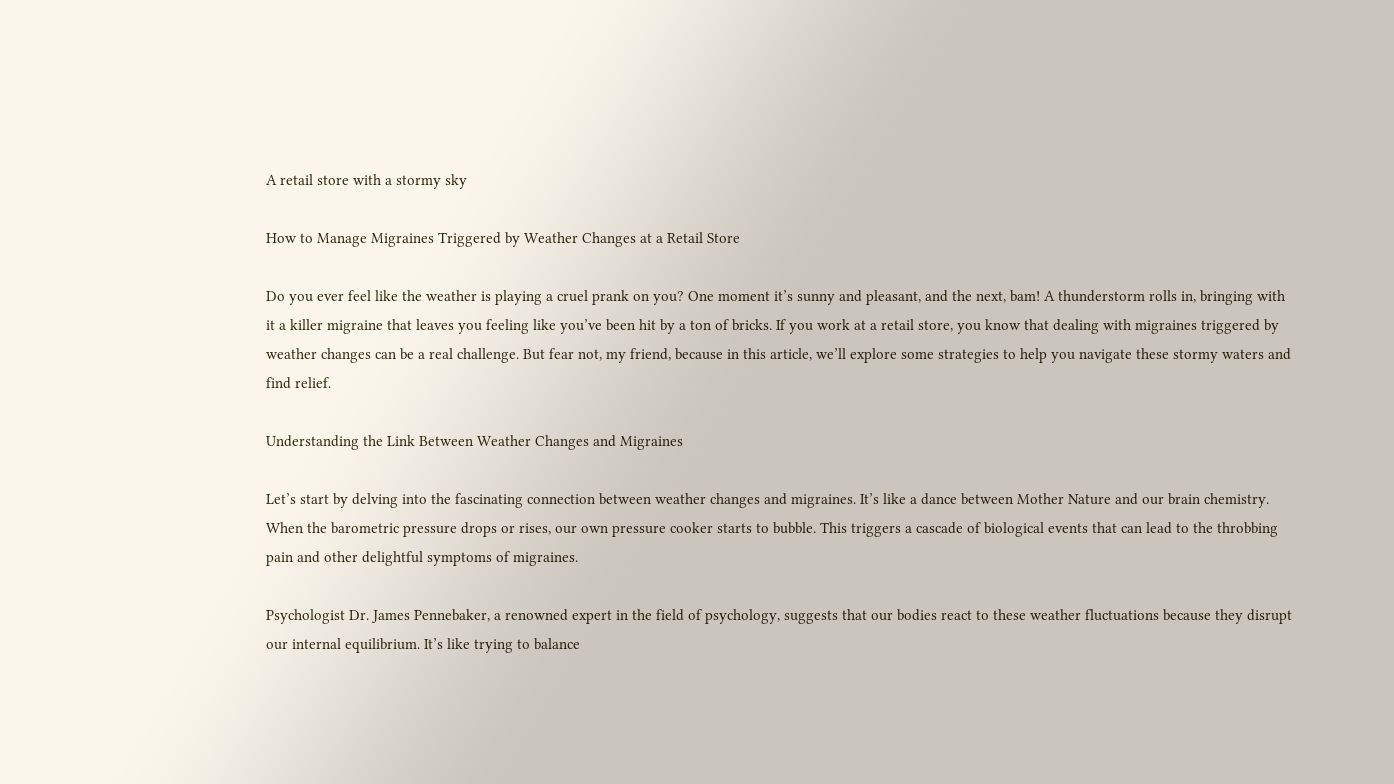A retail store with a stormy sky

How to Manage Migraines Triggered by Weather Changes at a Retail Store

Do you ever feel like the weather is playing a cruel prank on you? One moment it’s sunny and pleasant, and the next, bam! A thunderstorm rolls in, bringing with it a killer migraine that leaves you feeling like you’ve been hit by a ton of bricks. If you work at a retail store, you know that dealing with migraines triggered by weather changes can be a real challenge. But fear not, my friend, because in this article, we’ll explore some strategies to help you navigate these stormy waters and find relief.

Understanding the Link Between Weather Changes and Migraines

Let’s start by delving into the fascinating connection between weather changes and migraines. It’s like a dance between Mother Nature and our brain chemistry. When the barometric pressure drops or rises, our own pressure cooker starts to bubble. This triggers a cascade of biological events that can lead to the throbbing pain and other delightful symptoms of migraines.

Psychologist Dr. James Pennebaker, a renowned expert in the field of psychology, suggests that our bodies react to these weather fluctuations because they disrupt our internal equilibrium. It’s like trying to balance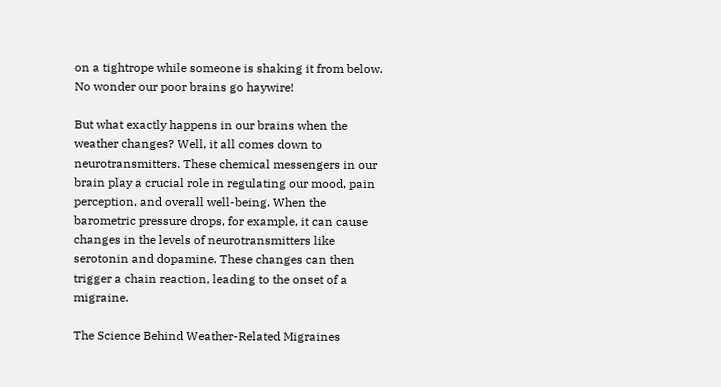on a tightrope while someone is shaking it from below. No wonder our poor brains go haywire!

But what exactly happens in our brains when the weather changes? Well, it all comes down to neurotransmitters. These chemical messengers in our brain play a crucial role in regulating our mood, pain perception, and overall well-being. When the barometric pressure drops, for example, it can cause changes in the levels of neurotransmitters like serotonin and dopamine. These changes can then trigger a chain reaction, leading to the onset of a migraine.

The Science Behind Weather-Related Migraines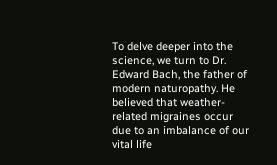To delve deeper into the science, we turn to Dr. Edward Bach, the father of modern naturopathy. He believed that weather-related migraines occur due to an imbalance of our vital life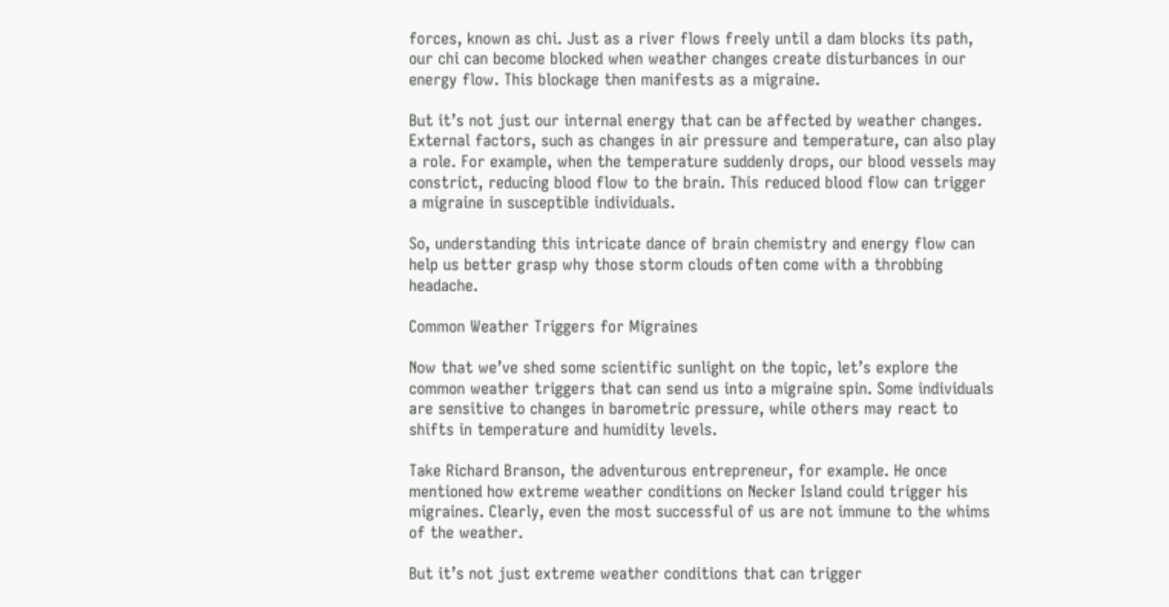forces, known as chi. Just as a river flows freely until a dam blocks its path, our chi can become blocked when weather changes create disturbances in our energy flow. This blockage then manifests as a migraine.

But it’s not just our internal energy that can be affected by weather changes. External factors, such as changes in air pressure and temperature, can also play a role. For example, when the temperature suddenly drops, our blood vessels may constrict, reducing blood flow to the brain. This reduced blood flow can trigger a migraine in susceptible individuals.

So, understanding this intricate dance of brain chemistry and energy flow can help us better grasp why those storm clouds often come with a throbbing headache.

Common Weather Triggers for Migraines

Now that we’ve shed some scientific sunlight on the topic, let’s explore the common weather triggers that can send us into a migraine spin. Some individuals are sensitive to changes in barometric pressure, while others may react to shifts in temperature and humidity levels.

Take Richard Branson, the adventurous entrepreneur, for example. He once mentioned how extreme weather conditions on Necker Island could trigger his migraines. Clearly, even the most successful of us are not immune to the whims of the weather.

But it’s not just extreme weather conditions that can trigger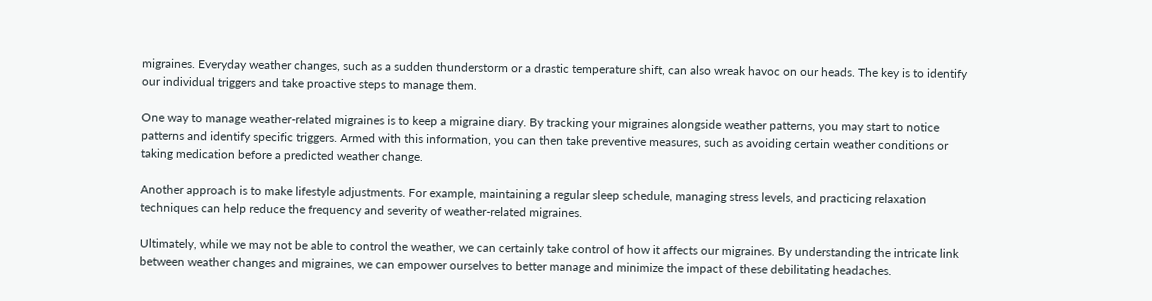migraines. Everyday weather changes, such as a sudden thunderstorm or a drastic temperature shift, can also wreak havoc on our heads. The key is to identify our individual triggers and take proactive steps to manage them.

One way to manage weather-related migraines is to keep a migraine diary. By tracking your migraines alongside weather patterns, you may start to notice patterns and identify specific triggers. Armed with this information, you can then take preventive measures, such as avoiding certain weather conditions or taking medication before a predicted weather change.

Another approach is to make lifestyle adjustments. For example, maintaining a regular sleep schedule, managing stress levels, and practicing relaxation techniques can help reduce the frequency and severity of weather-related migraines.

Ultimately, while we may not be able to control the weather, we can certainly take control of how it affects our migraines. By understanding the intricate link between weather changes and migraines, we can empower ourselves to better manage and minimize the impact of these debilitating headaches.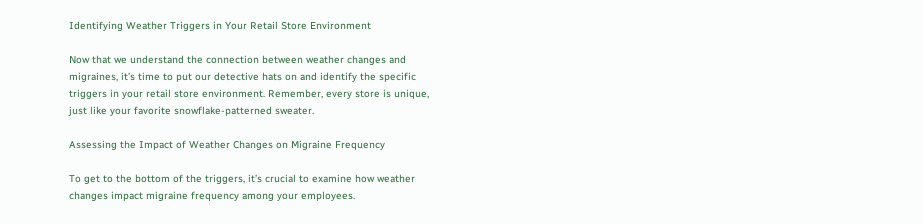Identifying Weather Triggers in Your Retail Store Environment

Now that we understand the connection between weather changes and migraines, it’s time to put our detective hats on and identify the specific triggers in your retail store environment. Remember, every store is unique, just like your favorite snowflake-patterned sweater.

Assessing the Impact of Weather Changes on Migraine Frequency

To get to the bottom of the triggers, it’s crucial to examine how weather changes impact migraine frequency among your employees.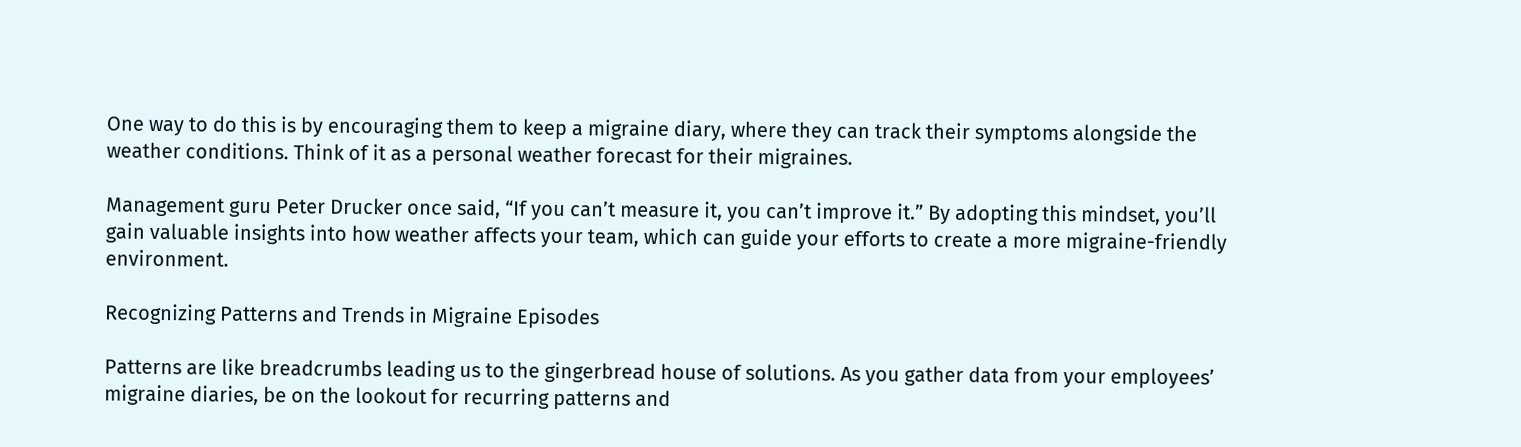One way to do this is by encouraging them to keep a migraine diary, where they can track their symptoms alongside the weather conditions. Think of it as a personal weather forecast for their migraines.

Management guru Peter Drucker once said, “If you can’t measure it, you can’t improve it.” By adopting this mindset, you’ll gain valuable insights into how weather affects your team, which can guide your efforts to create a more migraine-friendly environment.

Recognizing Patterns and Trends in Migraine Episodes

Patterns are like breadcrumbs leading us to the gingerbread house of solutions. As you gather data from your employees’ migraine diaries, be on the lookout for recurring patterns and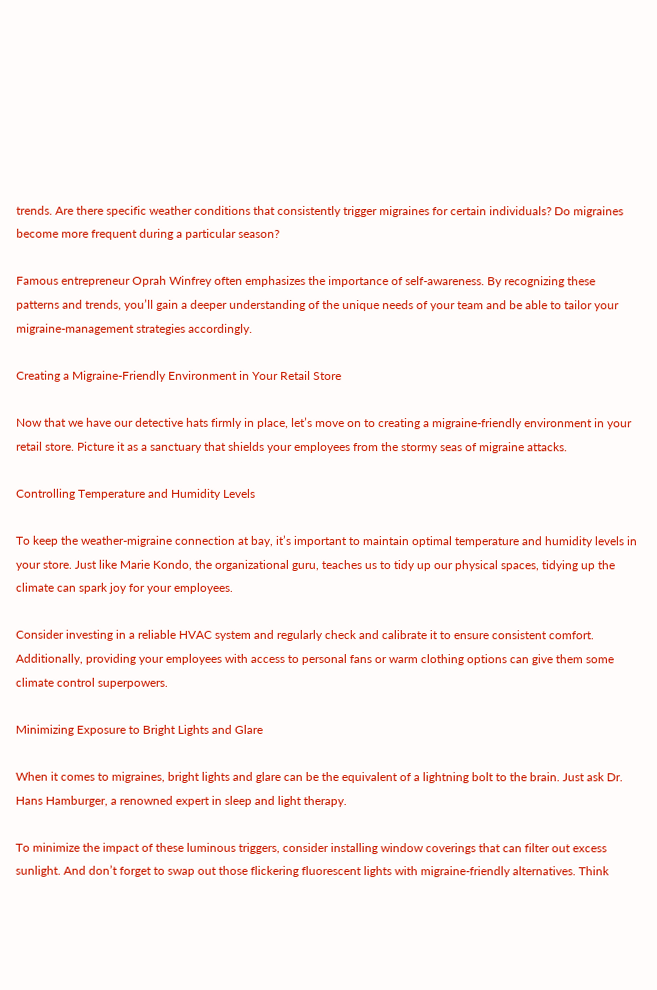trends. Are there specific weather conditions that consistently trigger migraines for certain individuals? Do migraines become more frequent during a particular season?

Famous entrepreneur Oprah Winfrey often emphasizes the importance of self-awareness. By recognizing these patterns and trends, you’ll gain a deeper understanding of the unique needs of your team and be able to tailor your migraine-management strategies accordingly.

Creating a Migraine-Friendly Environment in Your Retail Store

Now that we have our detective hats firmly in place, let’s move on to creating a migraine-friendly environment in your retail store. Picture it as a sanctuary that shields your employees from the stormy seas of migraine attacks.

Controlling Temperature and Humidity Levels

To keep the weather-migraine connection at bay, it’s important to maintain optimal temperature and humidity levels in your store. Just like Marie Kondo, the organizational guru, teaches us to tidy up our physical spaces, tidying up the climate can spark joy for your employees.

Consider investing in a reliable HVAC system and regularly check and calibrate it to ensure consistent comfort. Additionally, providing your employees with access to personal fans or warm clothing options can give them some climate control superpowers.

Minimizing Exposure to Bright Lights and Glare

When it comes to migraines, bright lights and glare can be the equivalent of a lightning bolt to the brain. Just ask Dr. Hans Hamburger, a renowned expert in sleep and light therapy.

To minimize the impact of these luminous triggers, consider installing window coverings that can filter out excess sunlight. And don’t forget to swap out those flickering fluorescent lights with migraine-friendly alternatives. Think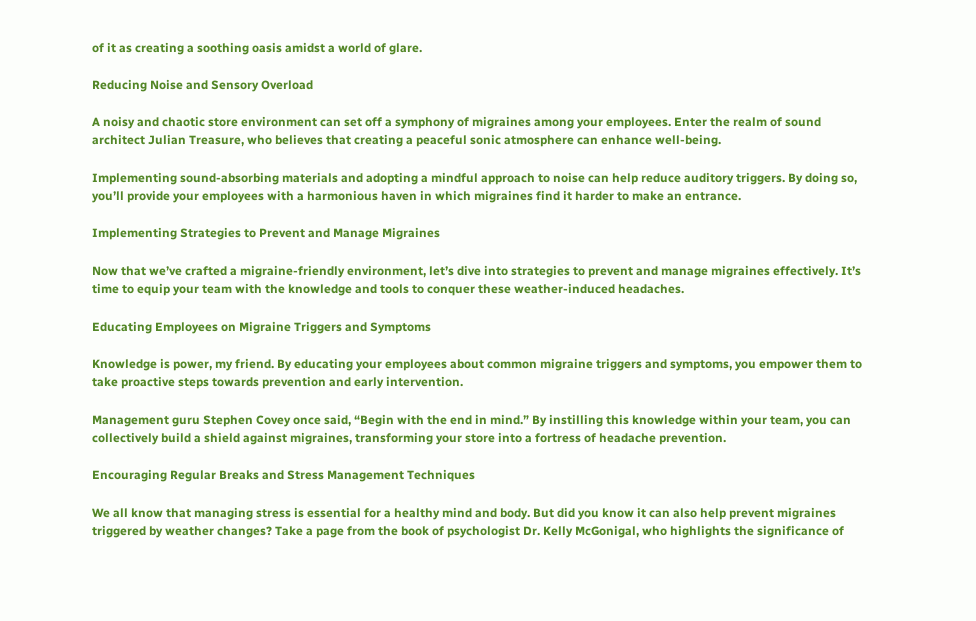of it as creating a soothing oasis amidst a world of glare.

Reducing Noise and Sensory Overload

A noisy and chaotic store environment can set off a symphony of migraines among your employees. Enter the realm of sound architect Julian Treasure, who believes that creating a peaceful sonic atmosphere can enhance well-being.

Implementing sound-absorbing materials and adopting a mindful approach to noise can help reduce auditory triggers. By doing so, you’ll provide your employees with a harmonious haven in which migraines find it harder to make an entrance.

Implementing Strategies to Prevent and Manage Migraines

Now that we’ve crafted a migraine-friendly environment, let’s dive into strategies to prevent and manage migraines effectively. It’s time to equip your team with the knowledge and tools to conquer these weather-induced headaches.

Educating Employees on Migraine Triggers and Symptoms

Knowledge is power, my friend. By educating your employees about common migraine triggers and symptoms, you empower them to take proactive steps towards prevention and early intervention.

Management guru Stephen Covey once said, “Begin with the end in mind.” By instilling this knowledge within your team, you can collectively build a shield against migraines, transforming your store into a fortress of headache prevention.

Encouraging Regular Breaks and Stress Management Techniques

We all know that managing stress is essential for a healthy mind and body. But did you know it can also help prevent migraines triggered by weather changes? Take a page from the book of psychologist Dr. Kelly McGonigal, who highlights the significance of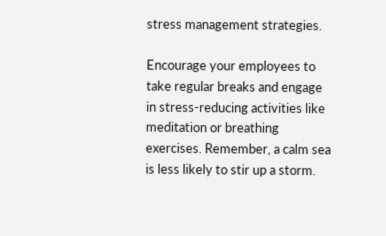stress management strategies.

Encourage your employees to take regular breaks and engage in stress-reducing activities like meditation or breathing exercises. Remember, a calm sea is less likely to stir up a storm.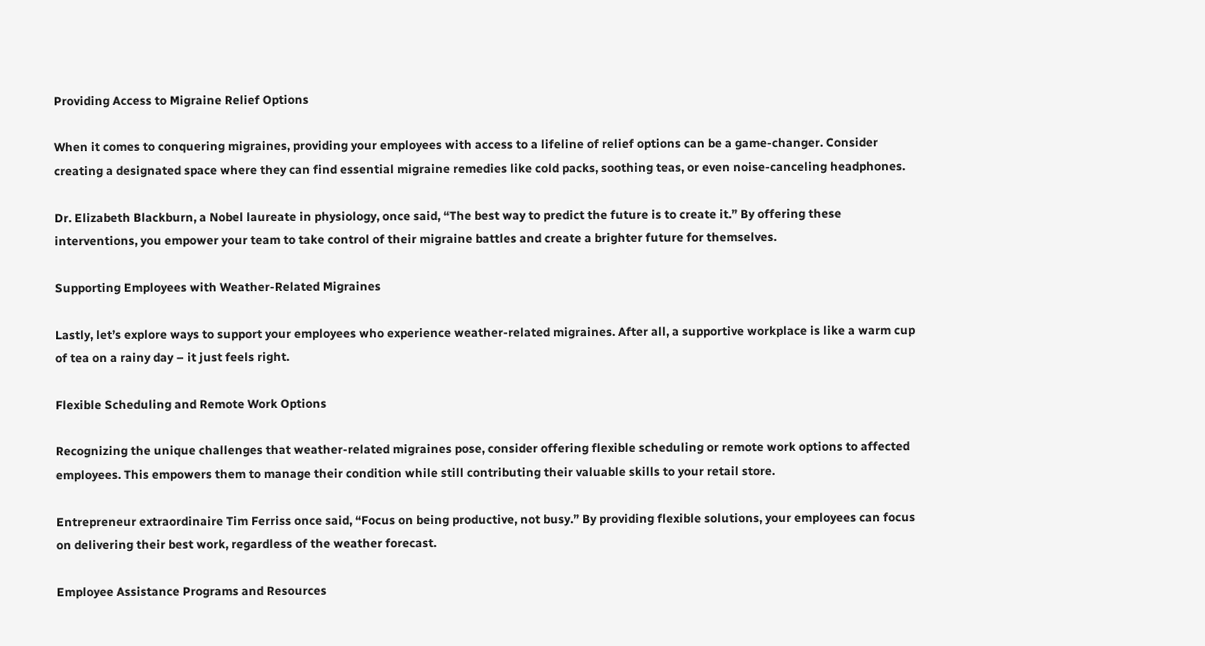Providing Access to Migraine Relief Options

When it comes to conquering migraines, providing your employees with access to a lifeline of relief options can be a game-changer. Consider creating a designated space where they can find essential migraine remedies like cold packs, soothing teas, or even noise-canceling headphones.

Dr. Elizabeth Blackburn, a Nobel laureate in physiology, once said, “The best way to predict the future is to create it.” By offering these interventions, you empower your team to take control of their migraine battles and create a brighter future for themselves.

Supporting Employees with Weather-Related Migraines

Lastly, let’s explore ways to support your employees who experience weather-related migraines. After all, a supportive workplace is like a warm cup of tea on a rainy day – it just feels right.

Flexible Scheduling and Remote Work Options

Recognizing the unique challenges that weather-related migraines pose, consider offering flexible scheduling or remote work options to affected employees. This empowers them to manage their condition while still contributing their valuable skills to your retail store.

Entrepreneur extraordinaire Tim Ferriss once said, “Focus on being productive, not busy.” By providing flexible solutions, your employees can focus on delivering their best work, regardless of the weather forecast.

Employee Assistance Programs and Resources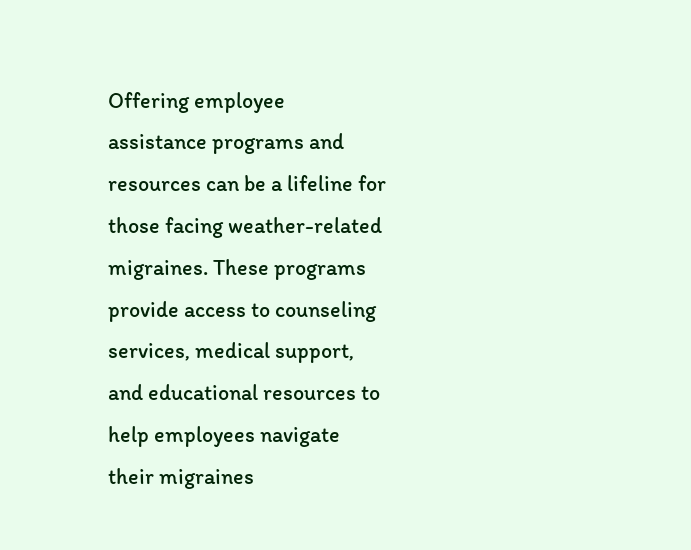Offering employee assistance programs and resources can be a lifeline for those facing weather-related migraines. These programs provide access to counseling services, medical support, and educational resources to help employees navigate their migraines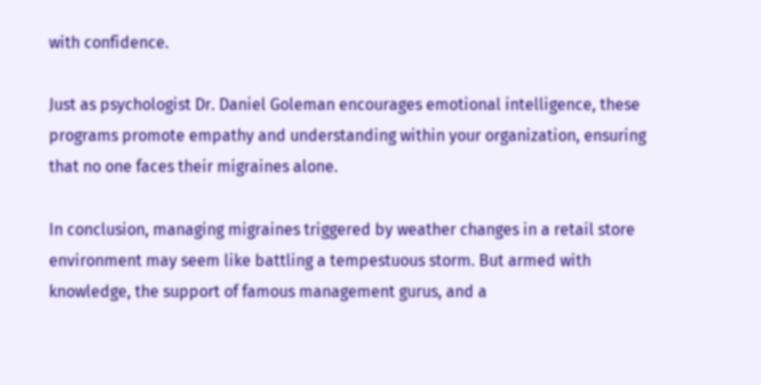with confidence.

Just as psychologist Dr. Daniel Goleman encourages emotional intelligence, these programs promote empathy and understanding within your organization, ensuring that no one faces their migraines alone.

In conclusion, managing migraines triggered by weather changes in a retail store environment may seem like battling a tempestuous storm. But armed with knowledge, the support of famous management gurus, and a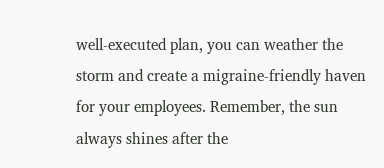well-executed plan, you can weather the storm and create a migraine-friendly haven for your employees. Remember, the sun always shines after the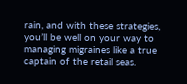rain, and with these strategies, you’ll be well on your way to managing migraines like a true captain of the retail seas.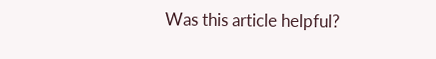Was this article helpful?